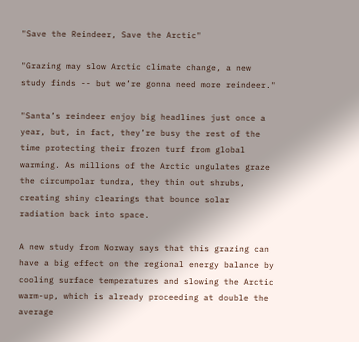"Save the Reindeer, Save the Arctic"

"Grazing may slow Arctic climate change, a new study finds -- but we’re gonna need more reindeer."

"Santa’s reindeer enjoy big headlines just once a year, but, in fact, they’re busy the rest of the time protecting their frozen turf from global warming. As millions of the Arctic ungulates graze the circumpolar tundra, they thin out shrubs, creating shiny clearings that bounce solar radiation back into space.

A new study from Norway says that this grazing can have a big effect on the regional energy balance by cooling surface temperatures and slowing the Arctic warm-up, which is already proceeding at double the average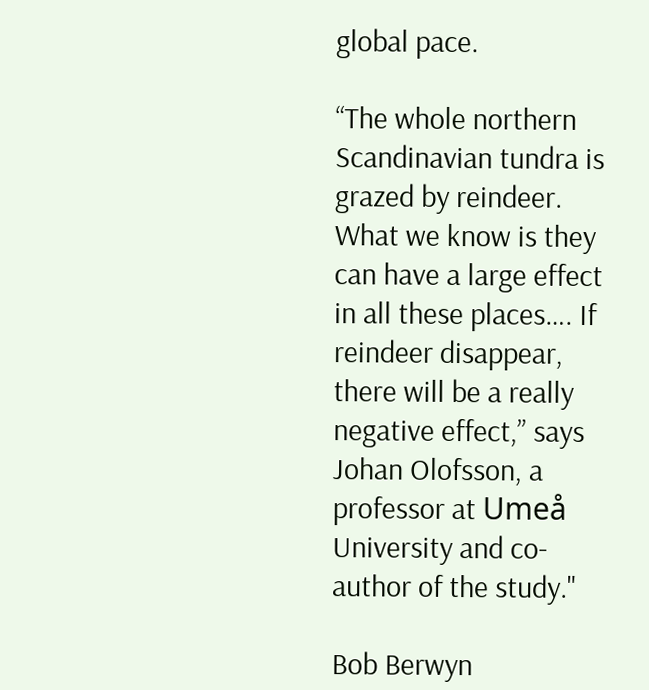global pace.

“The whole northern Scandinavian tundra is grazed by reindeer. What we know is they can have a large effect in all these places…. If reindeer disappear, there will be a really negative effect,” says Johan Olofsson, a professor at Umeå University and co-author of the study."

Bob Berwyn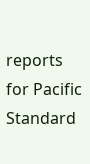reports for Pacific Standard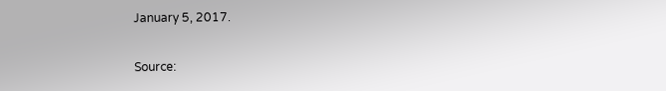January 5, 2017.

Source: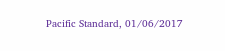Pacific Standard, 01/06/2017